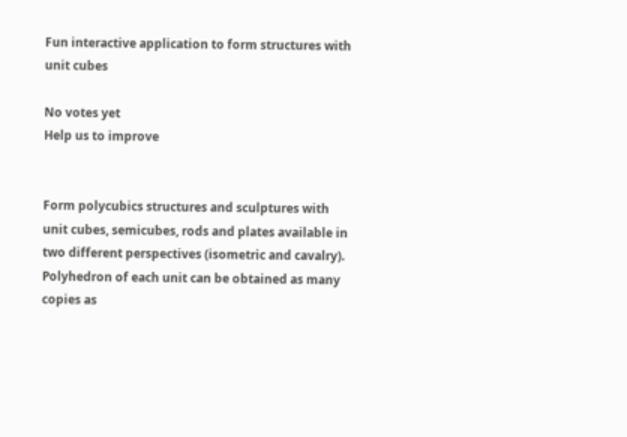Fun interactive application to form structures with unit cubes

No votes yet
Help us to improve


Form polycubics structures and sculptures with unit cubes, semicubes, rods and plates available in two different perspectives (isometric and cavalry). Polyhedron of each unit can be obtained as many copies as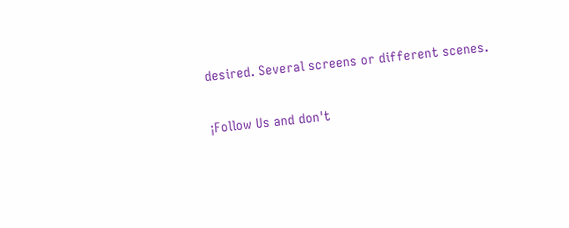desired. Several screens or different scenes.

¡Follow Us and don't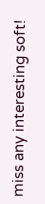miss any interesting soft!